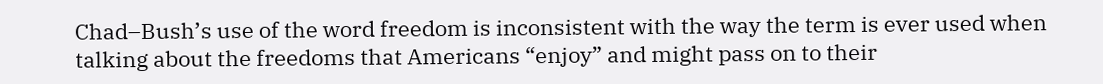Chad–Bush’s use of the word freedom is inconsistent with the way the term is ever used when talking about the freedoms that Americans “enjoy” and might pass on to their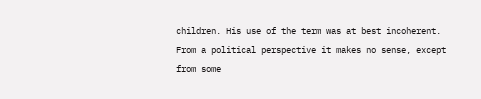children. His use of the term was at best incoherent. From a political perspective it makes no sense, except from some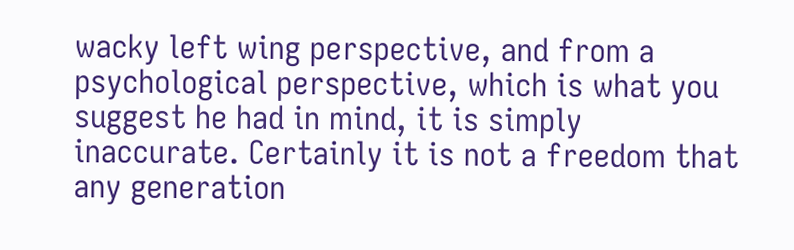wacky left wing perspective, and from a psychological perspective, which is what you suggest he had in mind, it is simply inaccurate. Certainly it is not a freedom that any generation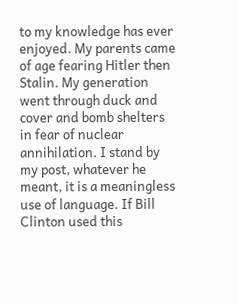to my knowledge has ever enjoyed. My parents came of age fearing Hitler then Stalin. My generation went through duck and cover and bomb shelters in fear of nuclear annihilation. I stand by my post, whatever he meant, it is a meaningless use of language. If Bill Clinton used this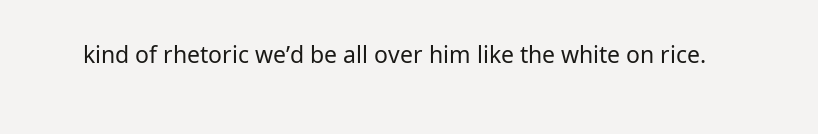kind of rhetoric we’d be all over him like the white on rice.